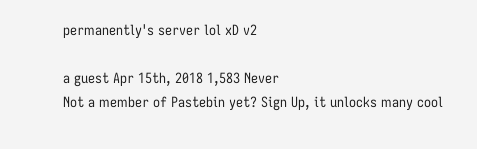permanently's server lol xD v2

a guest Apr 15th, 2018 1,583 Never
Not a member of Pastebin yet? Sign Up, it unlocks many cool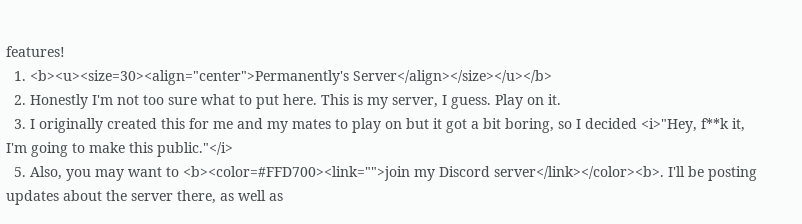features!
  1. <b><u><size=30><align="center">Permanently's Server</align></size></u></b>
  2. Honestly I'm not too sure what to put here. This is my server, I guess. Play on it.
  3. I originally created this for me and my mates to play on but it got a bit boring, so I decided <i>"Hey, f**k it, I'm going to make this public."</i>
  5. Also, you may want to <b><color=#FFD700><link="">join my Discord server</link></color><b>. I'll be posting updates about the server there, as well as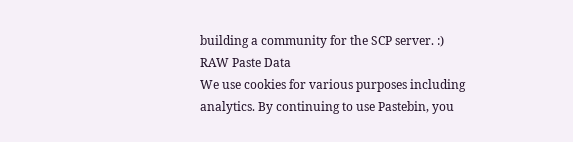building a community for the SCP server. :)
RAW Paste Data
We use cookies for various purposes including analytics. By continuing to use Pastebin, you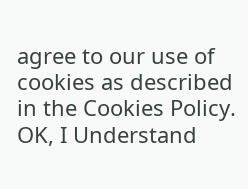agree to our use of cookies as described in the Cookies Policy. OK, I Understand